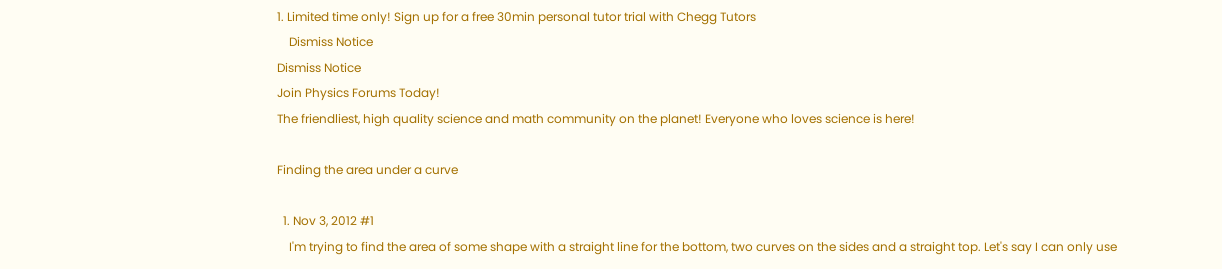1. Limited time only! Sign up for a free 30min personal tutor trial with Chegg Tutors
    Dismiss Notice
Dismiss Notice
Join Physics Forums Today!
The friendliest, high quality science and math community on the planet! Everyone who loves science is here!

Finding the area under a curve

  1. Nov 3, 2012 #1
    I'm trying to find the area of some shape with a straight line for the bottom, two curves on the sides and a straight top. Let's say I can only use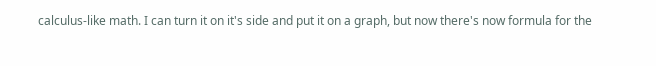calculus-like math. I can turn it on it's side and put it on a graph, but now there's now formula for the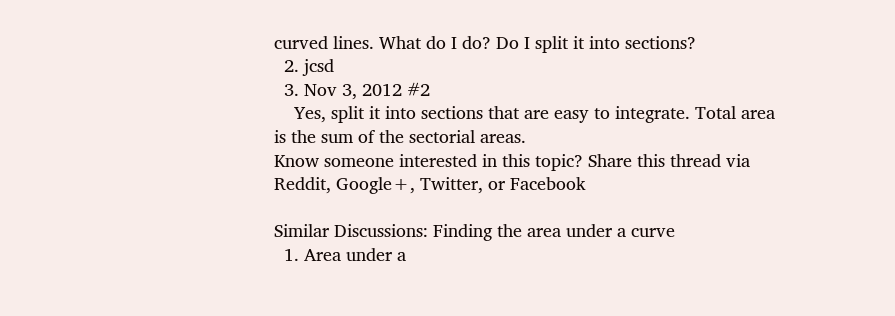curved lines. What do I do? Do I split it into sections?
  2. jcsd
  3. Nov 3, 2012 #2
    Yes, split it into sections that are easy to integrate. Total area is the sum of the sectorial areas.
Know someone interested in this topic? Share this thread via Reddit, Google+, Twitter, or Facebook

Similar Discussions: Finding the area under a curve
  1. Area under a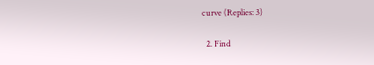curve (Replies: 3)

  2. Find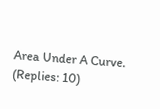Area Under A Curve. (Replies: 10)